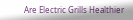Are Electric Grills Healthier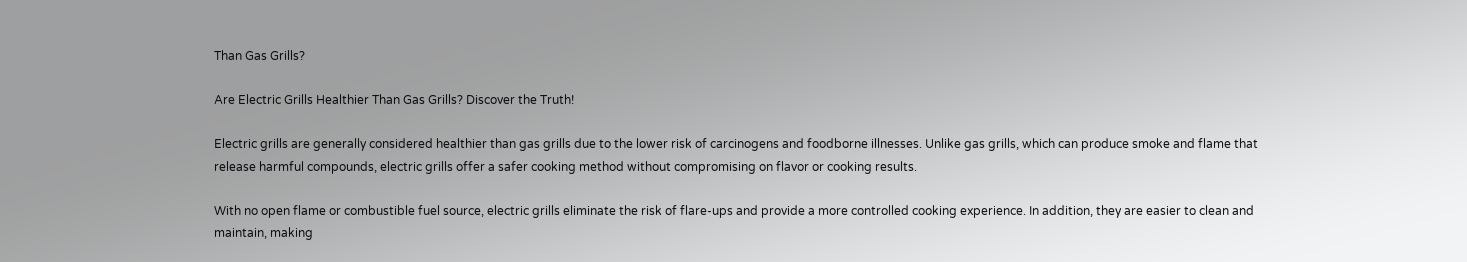Than Gas Grills?

Are Electric Grills Healthier Than Gas Grills? Discover the Truth!

Electric grills are generally considered healthier than gas grills due to the lower risk of carcinogens and foodborne illnesses. Unlike gas grills, which can produce smoke and flame that release harmful compounds, electric grills offer a safer cooking method without compromising on flavor or cooking results.

With no open flame or combustible fuel source, electric grills eliminate the risk of flare-ups and provide a more controlled cooking experience. In addition, they are easier to clean and maintain, making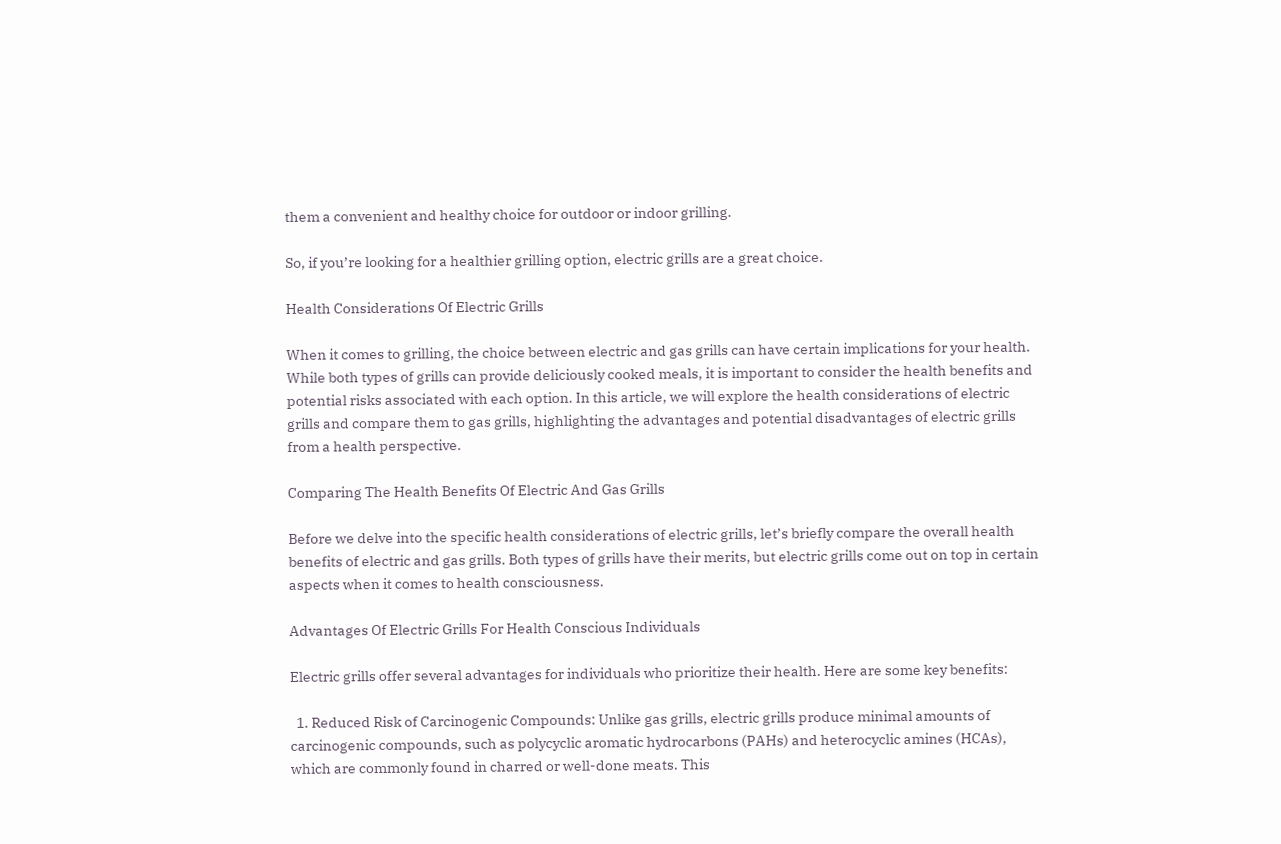them a convenient and healthy choice for outdoor or indoor grilling.

So, if you’re looking for a healthier grilling option, electric grills are a great choice.

Health Considerations Of Electric Grills

When it comes to grilling, the choice between electric and gas grills can have certain implications for your health. While both types of grills can provide deliciously cooked meals, it is important to consider the health benefits and potential risks associated with each option. In this article, we will explore the health considerations of electric grills and compare them to gas grills, highlighting the advantages and potential disadvantages of electric grills from a health perspective.

Comparing The Health Benefits Of Electric And Gas Grills

Before we delve into the specific health considerations of electric grills, let’s briefly compare the overall health benefits of electric and gas grills. Both types of grills have their merits, but electric grills come out on top in certain aspects when it comes to health consciousness.

Advantages Of Electric Grills For Health Conscious Individuals

Electric grills offer several advantages for individuals who prioritize their health. Here are some key benefits:

  1. Reduced Risk of Carcinogenic Compounds: Unlike gas grills, electric grills produce minimal amounts of carcinogenic compounds, such as polycyclic aromatic hydrocarbons (PAHs) and heterocyclic amines (HCAs), which are commonly found in charred or well-done meats. This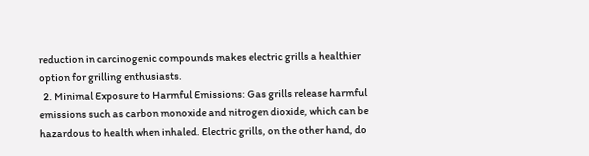reduction in carcinogenic compounds makes electric grills a healthier option for grilling enthusiasts.
  2. Minimal Exposure to Harmful Emissions: Gas grills release harmful emissions such as carbon monoxide and nitrogen dioxide, which can be hazardous to health when inhaled. Electric grills, on the other hand, do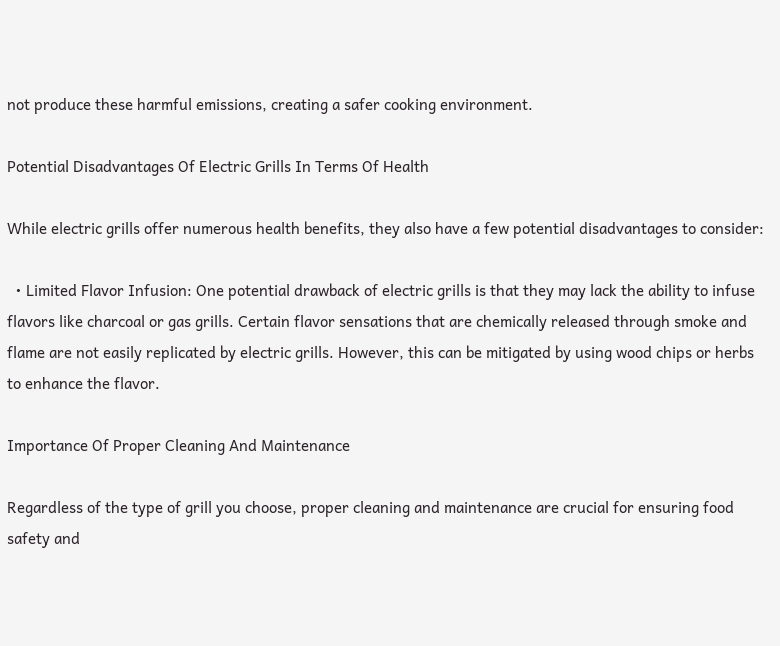not produce these harmful emissions, creating a safer cooking environment.

Potential Disadvantages Of Electric Grills In Terms Of Health

While electric grills offer numerous health benefits, they also have a few potential disadvantages to consider:

  • Limited Flavor Infusion: One potential drawback of electric grills is that they may lack the ability to infuse flavors like charcoal or gas grills. Certain flavor sensations that are chemically released through smoke and flame are not easily replicated by electric grills. However, this can be mitigated by using wood chips or herbs to enhance the flavor.

Importance Of Proper Cleaning And Maintenance

Regardless of the type of grill you choose, proper cleaning and maintenance are crucial for ensuring food safety and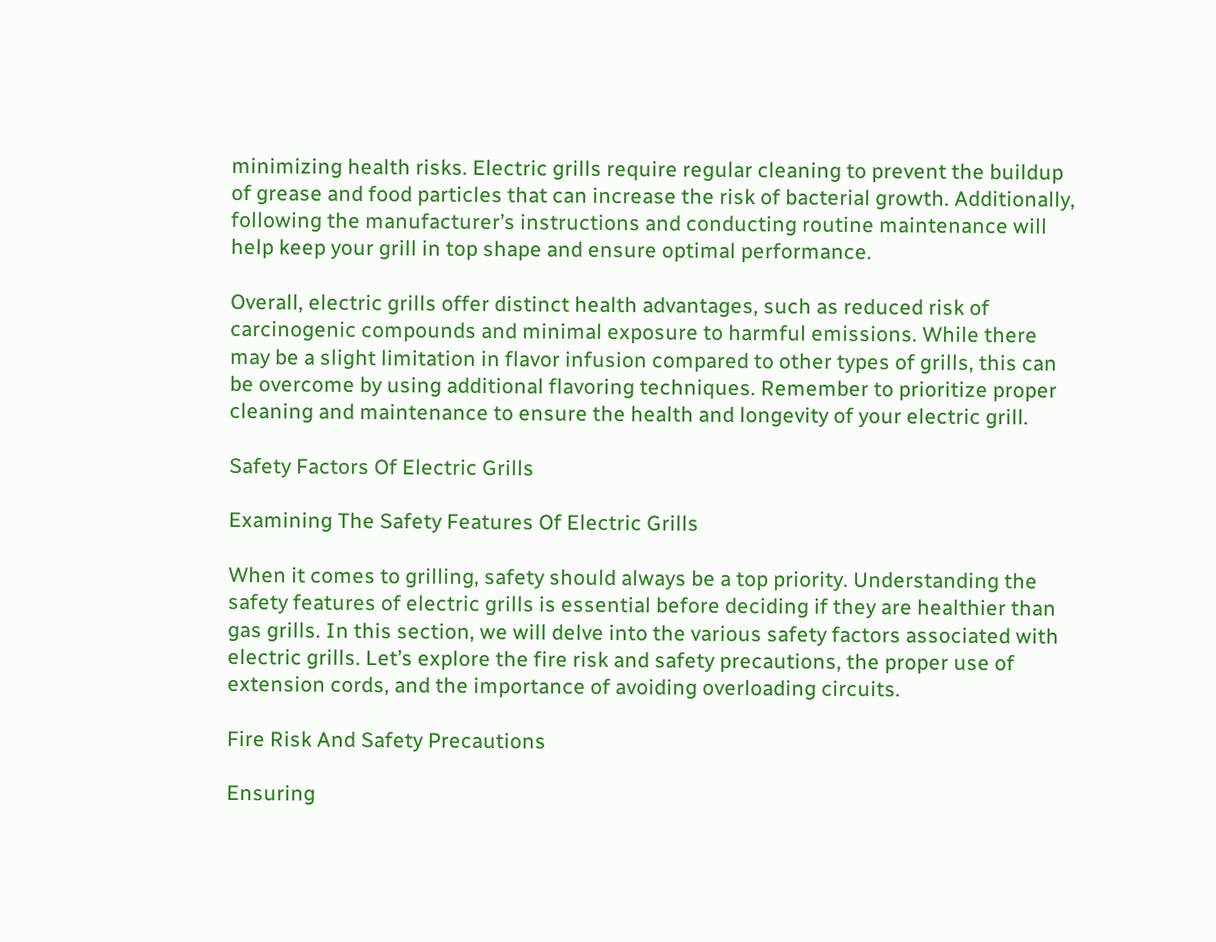minimizing health risks. Electric grills require regular cleaning to prevent the buildup of grease and food particles that can increase the risk of bacterial growth. Additionally, following the manufacturer’s instructions and conducting routine maintenance will help keep your grill in top shape and ensure optimal performance.

Overall, electric grills offer distinct health advantages, such as reduced risk of carcinogenic compounds and minimal exposure to harmful emissions. While there may be a slight limitation in flavor infusion compared to other types of grills, this can be overcome by using additional flavoring techniques. Remember to prioritize proper cleaning and maintenance to ensure the health and longevity of your electric grill.

Safety Factors Of Electric Grills

Examining The Safety Features Of Electric Grills

When it comes to grilling, safety should always be a top priority. Understanding the safety features of electric grills is essential before deciding if they are healthier than gas grills. In this section, we will delve into the various safety factors associated with electric grills. Let’s explore the fire risk and safety precautions, the proper use of extension cords, and the importance of avoiding overloading circuits.

Fire Risk And Safety Precautions

Ensuring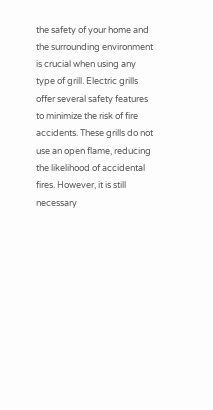the safety of your home and the surrounding environment is crucial when using any type of grill. Electric grills offer several safety features to minimize the risk of fire accidents. These grills do not use an open flame, reducing the likelihood of accidental fires. However, it is still necessary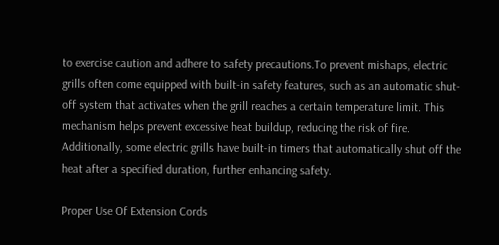to exercise caution and adhere to safety precautions.To prevent mishaps, electric grills often come equipped with built-in safety features, such as an automatic shut-off system that activates when the grill reaches a certain temperature limit. This mechanism helps prevent excessive heat buildup, reducing the risk of fire. Additionally, some electric grills have built-in timers that automatically shut off the heat after a specified duration, further enhancing safety.

Proper Use Of Extension Cords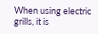When using electric grills, it is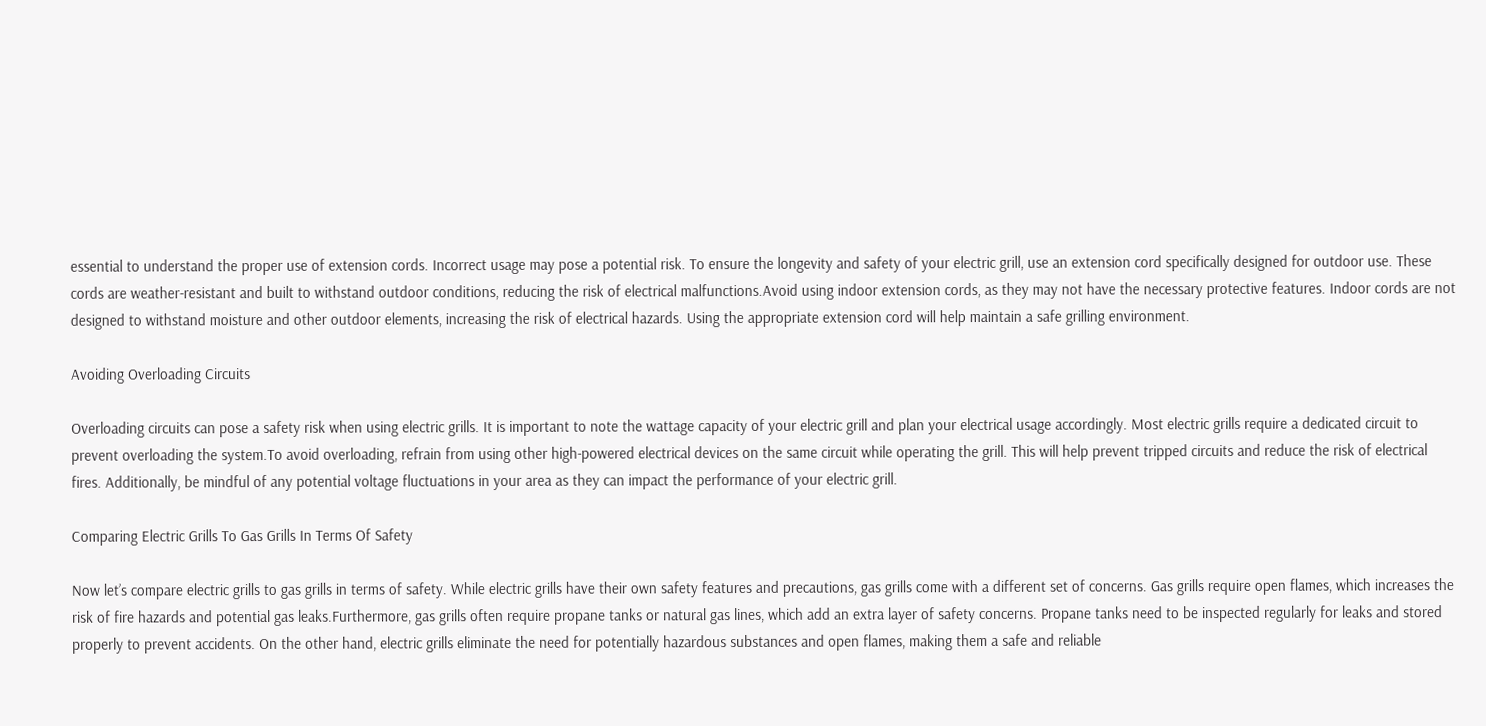essential to understand the proper use of extension cords. Incorrect usage may pose a potential risk. To ensure the longevity and safety of your electric grill, use an extension cord specifically designed for outdoor use. These cords are weather-resistant and built to withstand outdoor conditions, reducing the risk of electrical malfunctions.Avoid using indoor extension cords, as they may not have the necessary protective features. Indoor cords are not designed to withstand moisture and other outdoor elements, increasing the risk of electrical hazards. Using the appropriate extension cord will help maintain a safe grilling environment.

Avoiding Overloading Circuits

Overloading circuits can pose a safety risk when using electric grills. It is important to note the wattage capacity of your electric grill and plan your electrical usage accordingly. Most electric grills require a dedicated circuit to prevent overloading the system.To avoid overloading, refrain from using other high-powered electrical devices on the same circuit while operating the grill. This will help prevent tripped circuits and reduce the risk of electrical fires. Additionally, be mindful of any potential voltage fluctuations in your area as they can impact the performance of your electric grill.

Comparing Electric Grills To Gas Grills In Terms Of Safety

Now let’s compare electric grills to gas grills in terms of safety. While electric grills have their own safety features and precautions, gas grills come with a different set of concerns. Gas grills require open flames, which increases the risk of fire hazards and potential gas leaks.Furthermore, gas grills often require propane tanks or natural gas lines, which add an extra layer of safety concerns. Propane tanks need to be inspected regularly for leaks and stored properly to prevent accidents. On the other hand, electric grills eliminate the need for potentially hazardous substances and open flames, making them a safe and reliable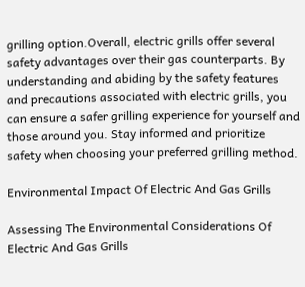grilling option.Overall, electric grills offer several safety advantages over their gas counterparts. By understanding and abiding by the safety features and precautions associated with electric grills, you can ensure a safer grilling experience for yourself and those around you. Stay informed and prioritize safety when choosing your preferred grilling method.

Environmental Impact Of Electric And Gas Grills

Assessing The Environmental Considerations Of Electric And Gas Grills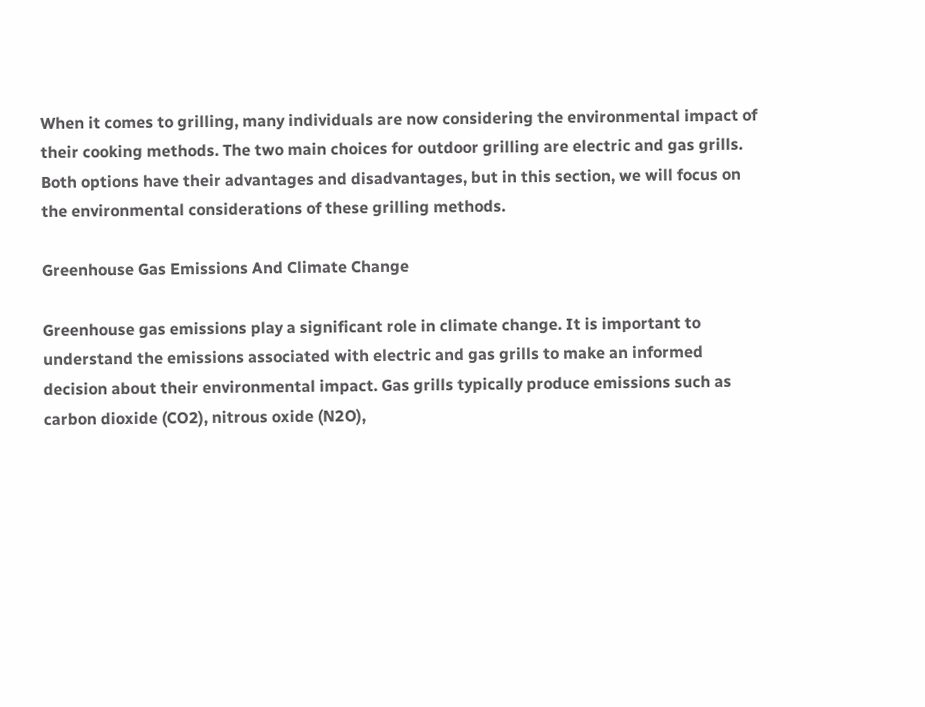When it comes to grilling, many individuals are now considering the environmental impact of their cooking methods. The two main choices for outdoor grilling are electric and gas grills. Both options have their advantages and disadvantages, but in this section, we will focus on the environmental considerations of these grilling methods.

Greenhouse Gas Emissions And Climate Change

Greenhouse gas emissions play a significant role in climate change. It is important to understand the emissions associated with electric and gas grills to make an informed decision about their environmental impact. Gas grills typically produce emissions such as carbon dioxide (CO2), nitrous oxide (N2O),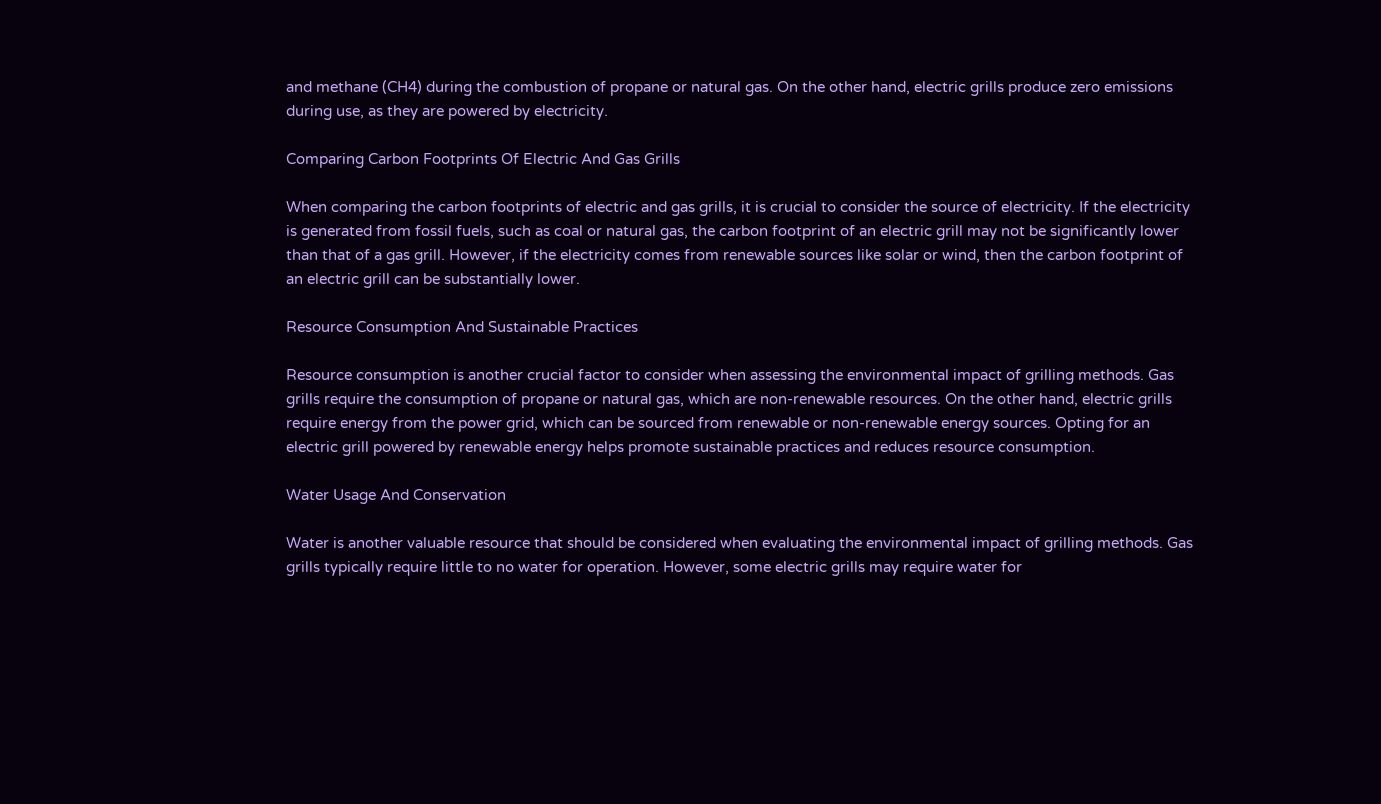and methane (CH4) during the combustion of propane or natural gas. On the other hand, electric grills produce zero emissions during use, as they are powered by electricity.

Comparing Carbon Footprints Of Electric And Gas Grills

When comparing the carbon footprints of electric and gas grills, it is crucial to consider the source of electricity. If the electricity is generated from fossil fuels, such as coal or natural gas, the carbon footprint of an electric grill may not be significantly lower than that of a gas grill. However, if the electricity comes from renewable sources like solar or wind, then the carbon footprint of an electric grill can be substantially lower.

Resource Consumption And Sustainable Practices

Resource consumption is another crucial factor to consider when assessing the environmental impact of grilling methods. Gas grills require the consumption of propane or natural gas, which are non-renewable resources. On the other hand, electric grills require energy from the power grid, which can be sourced from renewable or non-renewable energy sources. Opting for an electric grill powered by renewable energy helps promote sustainable practices and reduces resource consumption.

Water Usage And Conservation

Water is another valuable resource that should be considered when evaluating the environmental impact of grilling methods. Gas grills typically require little to no water for operation. However, some electric grills may require water for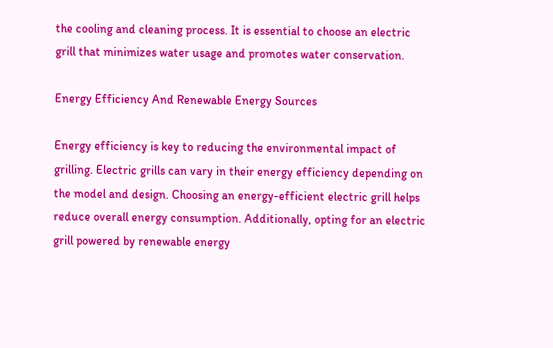the cooling and cleaning process. It is essential to choose an electric grill that minimizes water usage and promotes water conservation.

Energy Efficiency And Renewable Energy Sources

Energy efficiency is key to reducing the environmental impact of grilling. Electric grills can vary in their energy efficiency depending on the model and design. Choosing an energy-efficient electric grill helps reduce overall energy consumption. Additionally, opting for an electric grill powered by renewable energy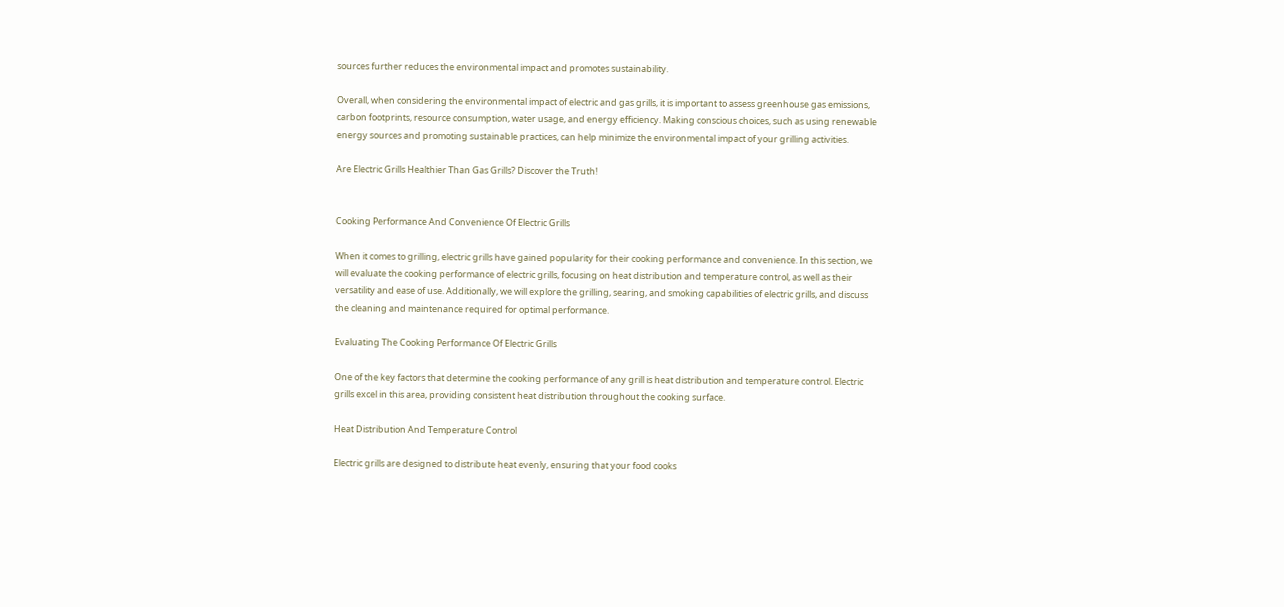sources further reduces the environmental impact and promotes sustainability.

Overall, when considering the environmental impact of electric and gas grills, it is important to assess greenhouse gas emissions, carbon footprints, resource consumption, water usage, and energy efficiency. Making conscious choices, such as using renewable energy sources and promoting sustainable practices, can help minimize the environmental impact of your grilling activities.

Are Electric Grills Healthier Than Gas Grills? Discover the Truth!


Cooking Performance And Convenience Of Electric Grills

When it comes to grilling, electric grills have gained popularity for their cooking performance and convenience. In this section, we will evaluate the cooking performance of electric grills, focusing on heat distribution and temperature control, as well as their versatility and ease of use. Additionally, we will explore the grilling, searing, and smoking capabilities of electric grills, and discuss the cleaning and maintenance required for optimal performance.

Evaluating The Cooking Performance Of Electric Grills

One of the key factors that determine the cooking performance of any grill is heat distribution and temperature control. Electric grills excel in this area, providing consistent heat distribution throughout the cooking surface.

Heat Distribution And Temperature Control

Electric grills are designed to distribute heat evenly, ensuring that your food cooks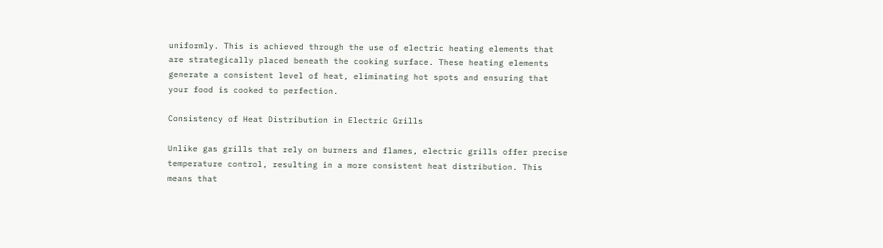uniformly. This is achieved through the use of electric heating elements that are strategically placed beneath the cooking surface. These heating elements generate a consistent level of heat, eliminating hot spots and ensuring that your food is cooked to perfection.

Consistency of Heat Distribution in Electric Grills

Unlike gas grills that rely on burners and flames, electric grills offer precise temperature control, resulting in a more consistent heat distribution. This means that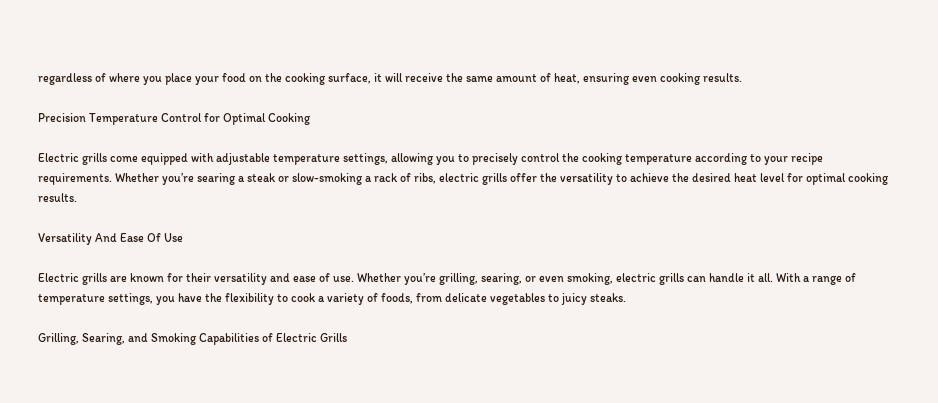regardless of where you place your food on the cooking surface, it will receive the same amount of heat, ensuring even cooking results.

Precision Temperature Control for Optimal Cooking

Electric grills come equipped with adjustable temperature settings, allowing you to precisely control the cooking temperature according to your recipe requirements. Whether you’re searing a steak or slow-smoking a rack of ribs, electric grills offer the versatility to achieve the desired heat level for optimal cooking results.

Versatility And Ease Of Use

Electric grills are known for their versatility and ease of use. Whether you’re grilling, searing, or even smoking, electric grills can handle it all. With a range of temperature settings, you have the flexibility to cook a variety of foods, from delicate vegetables to juicy steaks.

Grilling, Searing, and Smoking Capabilities of Electric Grills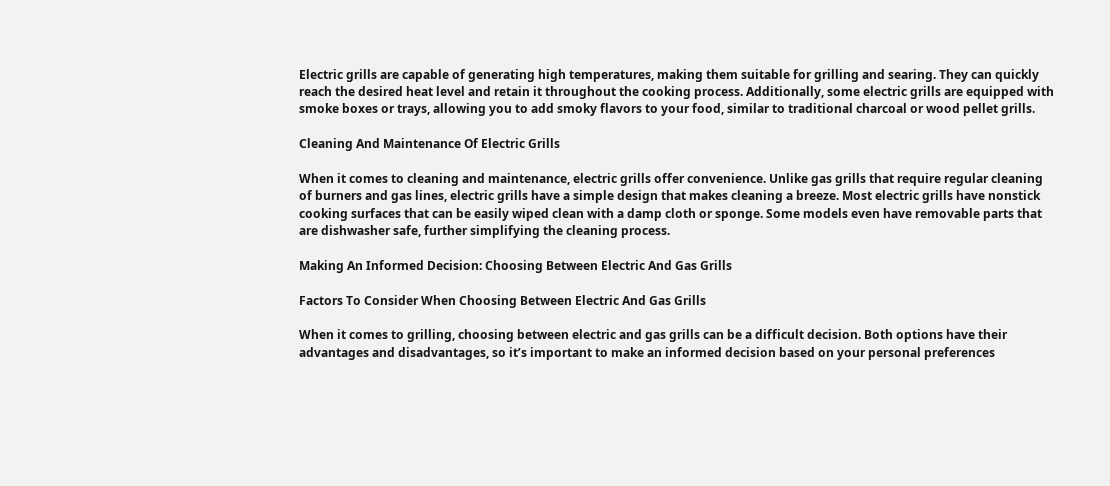Electric grills are capable of generating high temperatures, making them suitable for grilling and searing. They can quickly reach the desired heat level and retain it throughout the cooking process. Additionally, some electric grills are equipped with smoke boxes or trays, allowing you to add smoky flavors to your food, similar to traditional charcoal or wood pellet grills.

Cleaning And Maintenance Of Electric Grills

When it comes to cleaning and maintenance, electric grills offer convenience. Unlike gas grills that require regular cleaning of burners and gas lines, electric grills have a simple design that makes cleaning a breeze. Most electric grills have nonstick cooking surfaces that can be easily wiped clean with a damp cloth or sponge. Some models even have removable parts that are dishwasher safe, further simplifying the cleaning process.

Making An Informed Decision: Choosing Between Electric And Gas Grills

Factors To Consider When Choosing Between Electric And Gas Grills

When it comes to grilling, choosing between electric and gas grills can be a difficult decision. Both options have their advantages and disadvantages, so it’s important to make an informed decision based on your personal preferences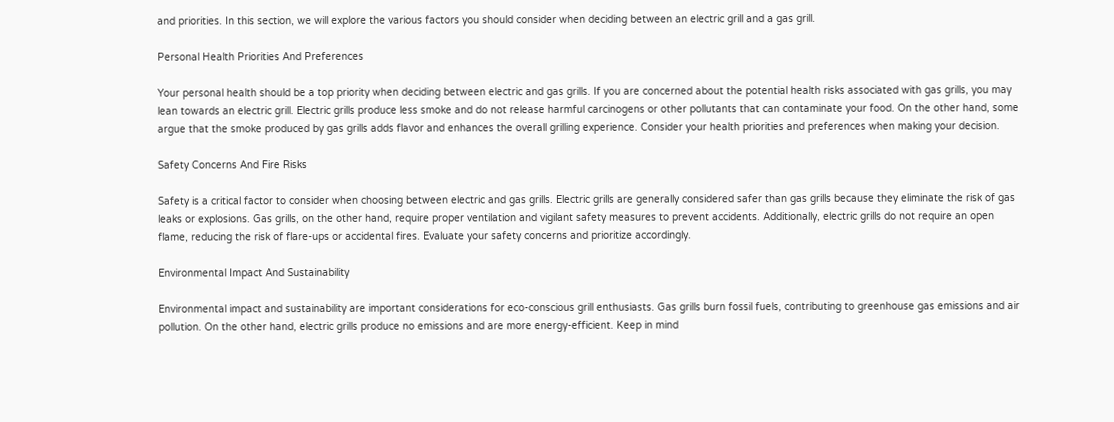and priorities. In this section, we will explore the various factors you should consider when deciding between an electric grill and a gas grill.

Personal Health Priorities And Preferences

Your personal health should be a top priority when deciding between electric and gas grills. If you are concerned about the potential health risks associated with gas grills, you may lean towards an electric grill. Electric grills produce less smoke and do not release harmful carcinogens or other pollutants that can contaminate your food. On the other hand, some argue that the smoke produced by gas grills adds flavor and enhances the overall grilling experience. Consider your health priorities and preferences when making your decision.

Safety Concerns And Fire Risks

Safety is a critical factor to consider when choosing between electric and gas grills. Electric grills are generally considered safer than gas grills because they eliminate the risk of gas leaks or explosions. Gas grills, on the other hand, require proper ventilation and vigilant safety measures to prevent accidents. Additionally, electric grills do not require an open flame, reducing the risk of flare-ups or accidental fires. Evaluate your safety concerns and prioritize accordingly.

Environmental Impact And Sustainability

Environmental impact and sustainability are important considerations for eco-conscious grill enthusiasts. Gas grills burn fossil fuels, contributing to greenhouse gas emissions and air pollution. On the other hand, electric grills produce no emissions and are more energy-efficient. Keep in mind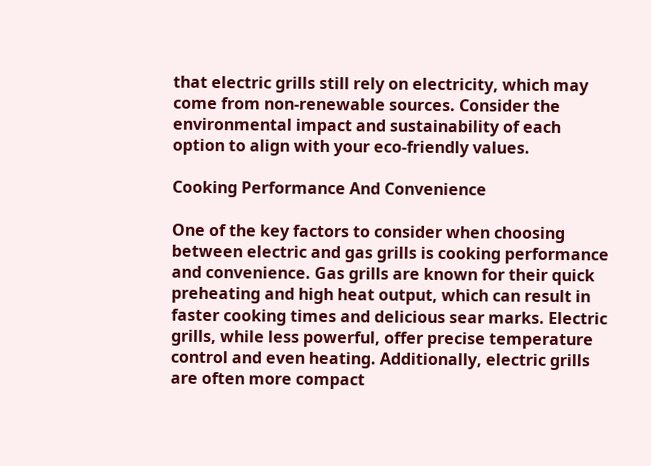that electric grills still rely on electricity, which may come from non-renewable sources. Consider the environmental impact and sustainability of each option to align with your eco-friendly values.

Cooking Performance And Convenience

One of the key factors to consider when choosing between electric and gas grills is cooking performance and convenience. Gas grills are known for their quick preheating and high heat output, which can result in faster cooking times and delicious sear marks. Electric grills, while less powerful, offer precise temperature control and even heating. Additionally, electric grills are often more compact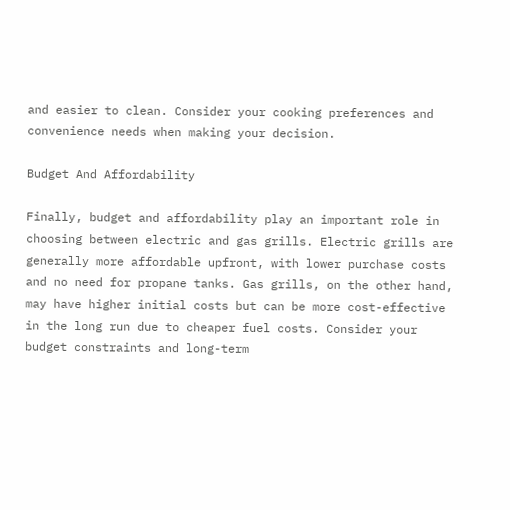and easier to clean. Consider your cooking preferences and convenience needs when making your decision.

Budget And Affordability

Finally, budget and affordability play an important role in choosing between electric and gas grills. Electric grills are generally more affordable upfront, with lower purchase costs and no need for propane tanks. Gas grills, on the other hand, may have higher initial costs but can be more cost-effective in the long run due to cheaper fuel costs. Consider your budget constraints and long-term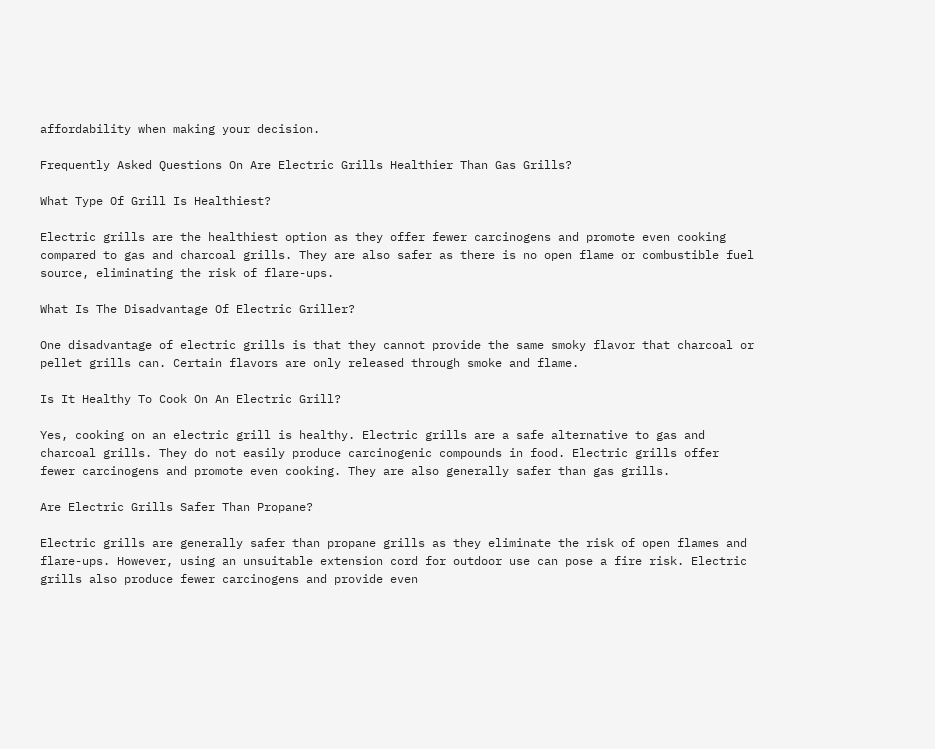affordability when making your decision.

Frequently Asked Questions On Are Electric Grills Healthier Than Gas Grills?

What Type Of Grill Is Healthiest?

Electric grills are the healthiest option as they offer fewer carcinogens and promote even cooking compared to gas and charcoal grills. They are also safer as there is no open flame or combustible fuel source, eliminating the risk of flare-ups.

What Is The Disadvantage Of Electric Griller?

One disadvantage of electric grills is that they cannot provide the same smoky flavor that charcoal or pellet grills can. Certain flavors are only released through smoke and flame.

Is It Healthy To Cook On An Electric Grill?

Yes, cooking on an electric grill is healthy. Electric grills are a safe alternative to gas and charcoal grills. They do not easily produce carcinogenic compounds in food. Electric grills offer fewer carcinogens and promote even cooking. They are also generally safer than gas grills.

Are Electric Grills Safer Than Propane?

Electric grills are generally safer than propane grills as they eliminate the risk of open flames and flare-ups. However, using an unsuitable extension cord for outdoor use can pose a fire risk. Electric grills also produce fewer carcinogens and provide even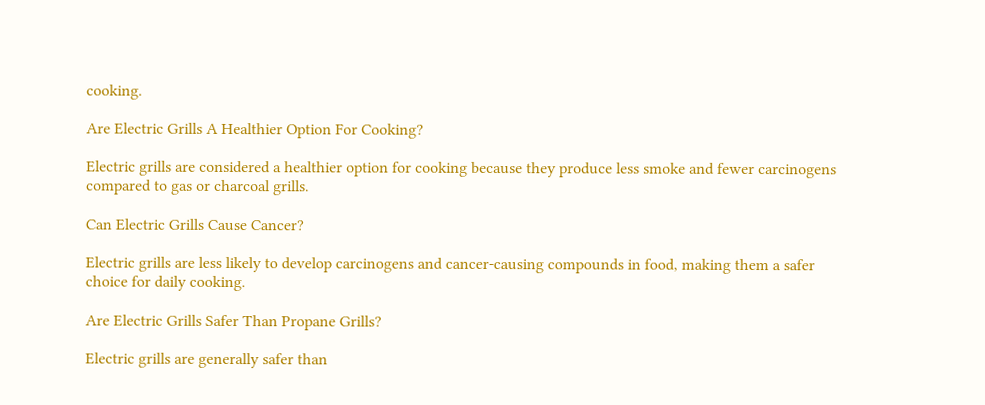cooking.

Are Electric Grills A Healthier Option For Cooking?

Electric grills are considered a healthier option for cooking because they produce less smoke and fewer carcinogens compared to gas or charcoal grills.

Can Electric Grills Cause Cancer?

Electric grills are less likely to develop carcinogens and cancer-causing compounds in food, making them a safer choice for daily cooking.

Are Electric Grills Safer Than Propane Grills?

Electric grills are generally safer than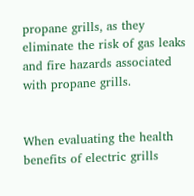propane grills, as they eliminate the risk of gas leaks and fire hazards associated with propane grills.


When evaluating the health benefits of electric grills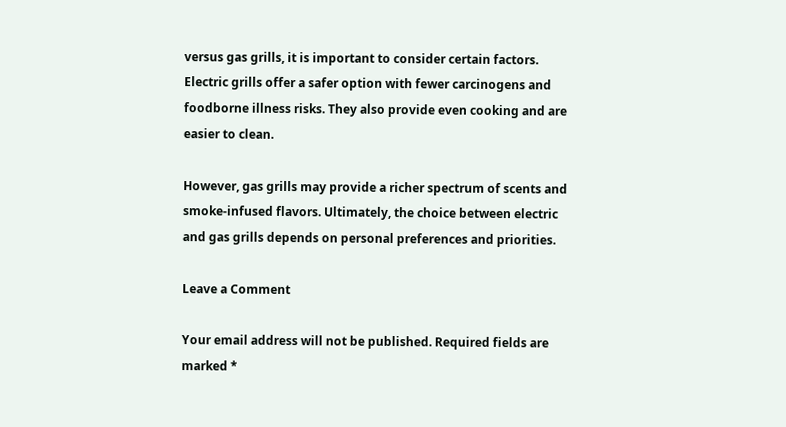versus gas grills, it is important to consider certain factors. Electric grills offer a safer option with fewer carcinogens and foodborne illness risks. They also provide even cooking and are easier to clean.

However, gas grills may provide a richer spectrum of scents and smoke-infused flavors. Ultimately, the choice between electric and gas grills depends on personal preferences and priorities.

Leave a Comment

Your email address will not be published. Required fields are marked *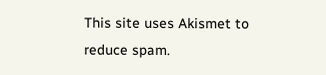This site uses Akismet to reduce spam.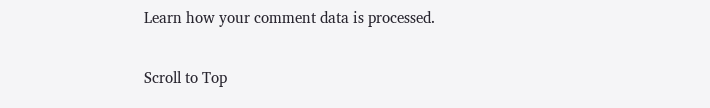Learn how your comment data is processed.

Scroll to Top